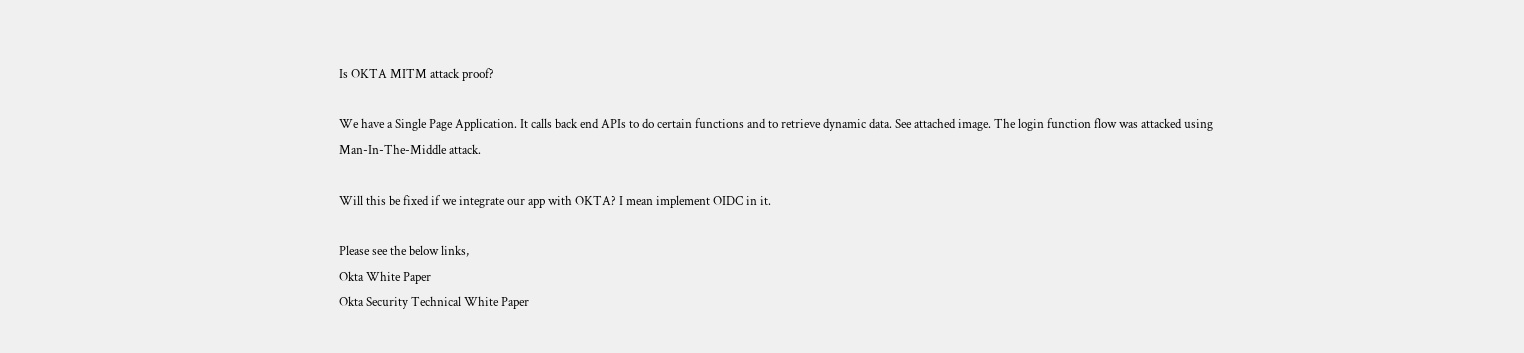Is OKTA MITM attack proof?

We have a Single Page Application. It calls back end APIs to do certain functions and to retrieve dynamic data. See attached image. The login function flow was attacked using Man-In-The-Middle attack.

Will this be fixed if we integrate our app with OKTA? I mean implement OIDC in it.

Please see the below links,
Okta White Paper
Okta Security Technical White Paper